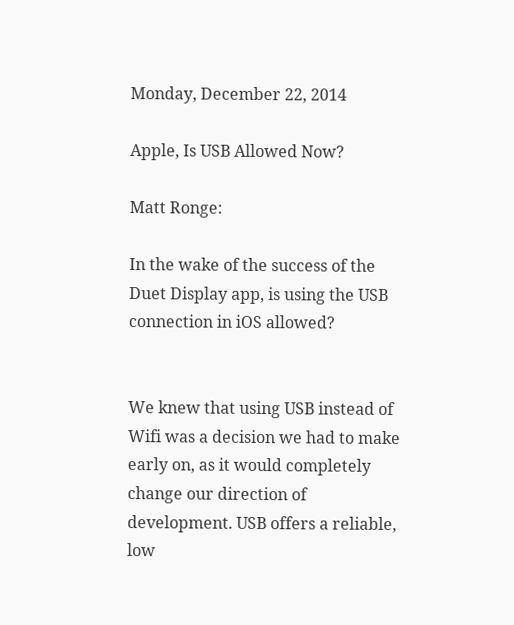Monday, December 22, 2014

Apple, Is USB Allowed Now?

Matt Ronge:

In the wake of the success of the Duet Display app, is using the USB connection in iOS allowed?


We knew that using USB instead of Wifi was a decision we had to make early on, as it would completely change our direction of development. USB offers a reliable, low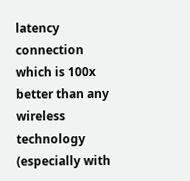latency connection which is 100x better than any wireless technology (especially with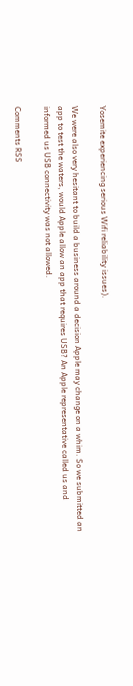Yosemite experiencing serious Wifi reliability issues).

We were also very hesitant to build a business around a decision Apple may change on a whim. So we submitted an app to test the waters, would Apple allow an app that requires USB? An Apple representative called us and informed us USB connectivity was not allowed.

Comments RSS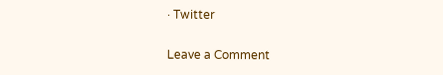· Twitter

Leave a Comment